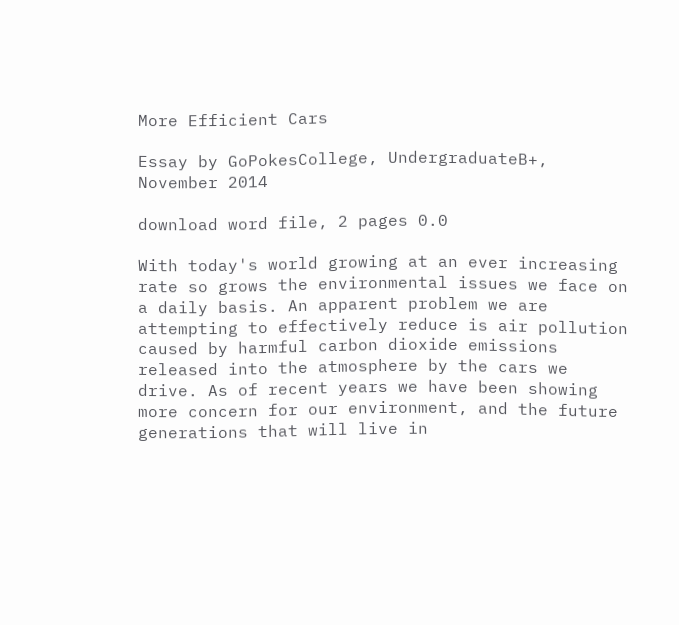More Efficient Cars

Essay by GoPokesCollege, UndergraduateB+, November 2014

download word file, 2 pages 0.0

With today's world growing at an ever increasing rate so grows the environmental issues we face on a daily basis. An apparent problem we are attempting to effectively reduce is air pollution caused by harmful carbon dioxide emissions released into the atmosphere by the cars we drive. As of recent years we have been showing more concern for our environment, and the future generations that will live in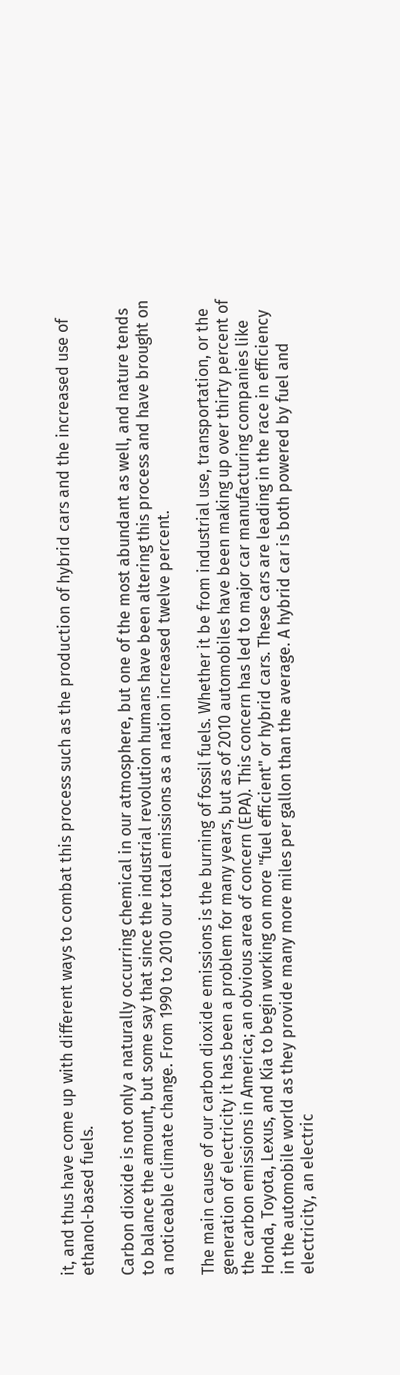it, and thus have come up with different ways to combat this process such as the production of hybrid cars and the increased use of ethanol-based fuels.

Carbon dioxide is not only a naturally occurring chemical in our atmosphere, but one of the most abundant as well, and nature tends to balance the amount, but some say that since the industrial revolution humans have been altering this process and have brought on a noticeable climate change. From 1990 to 2010 our total emissions as a nation increased twelve percent.

The main cause of our carbon dioxide emissions is the burning of fossil fuels. Whether it be from industrial use, transportation, or the generation of electricity it has been a problem for many years, but as of 2010 automobiles have been making up over thirty percent of the carbon emissions in America; an obvious area of concern (EPA). This concern has led to major car manufacturing companies like Honda, Toyota, Lexus, and Kia to begin working on more "fuel efficient" or hybrid cars. These cars are leading in the race in efficiency in the automobile world as they provide many more miles per gallon than the average. A hybrid car is both powered by fuel and electricity, an electric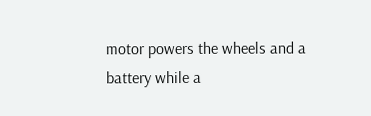motor powers the wheels and a battery while a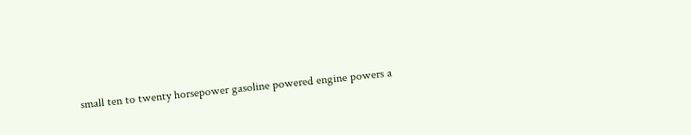small ten to twenty horsepower gasoline powered engine powers a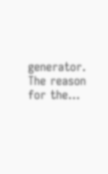generator. The reason for the...